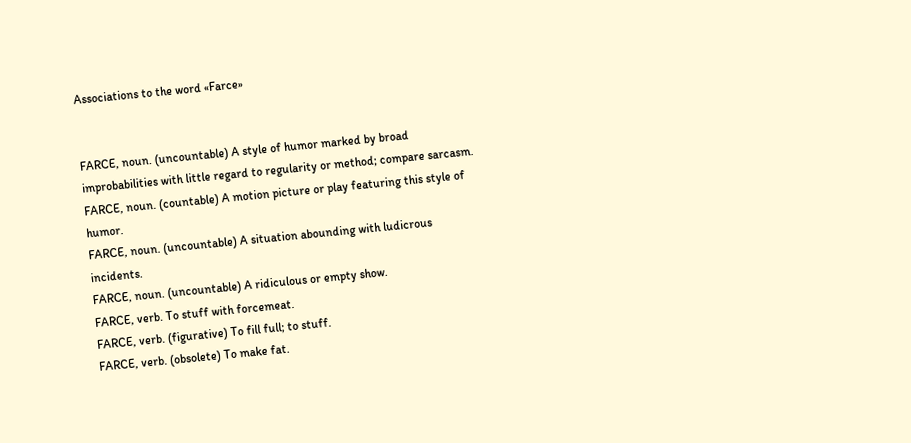Associations to the word «Farce»


FARCE, noun. (uncountable) A style of humor marked by broad improbabilities with little regard to regularity or method; compare sarcasm.
FARCE, noun. (countable) A motion picture or play featuring this style of humor.
FARCE, noun. (uncountable) A situation abounding with ludicrous incidents.
FARCE, noun. (uncountable) A ridiculous or empty show.
FARCE, verb. To stuff with forcemeat.
FARCE, verb. (figurative) To fill full; to stuff.
FARCE, verb. (obsolete) To make fat.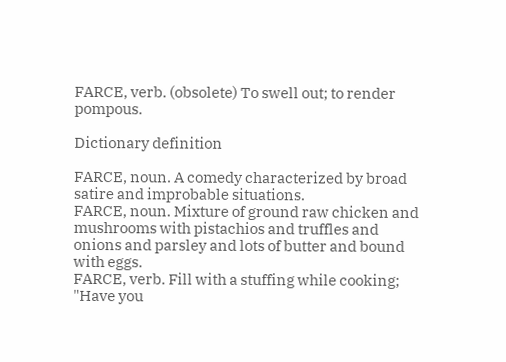FARCE, verb. (obsolete) To swell out; to render pompous.

Dictionary definition

FARCE, noun. A comedy characterized by broad satire and improbable situations.
FARCE, noun. Mixture of ground raw chicken and mushrooms with pistachios and truffles and onions and parsley and lots of butter and bound with eggs.
FARCE, verb. Fill with a stuffing while cooking; "Have you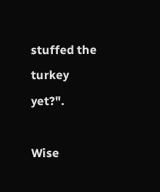stuffed the turkey yet?".

Wise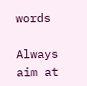words

Always aim at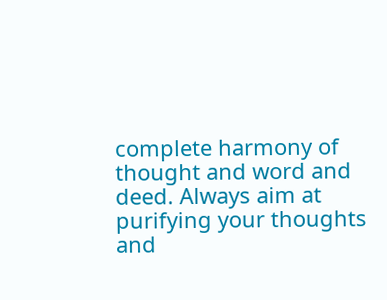complete harmony of thought and word and deed. Always aim at purifying your thoughts and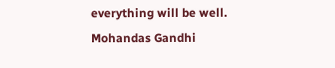everything will be well.
Mohandas Gandhi